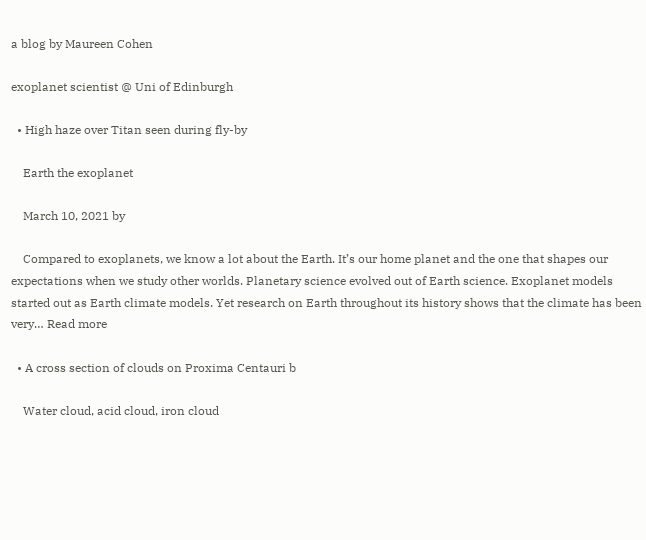a blog by Maureen Cohen

exoplanet scientist @ Uni of Edinburgh

  • High haze over Titan seen during fly-by

    Earth the exoplanet

    March 10, 2021 by

    Compared to exoplanets, we know a lot about the Earth. It’s our home planet and the one that shapes our expectations when we study other worlds. Planetary science evolved out of Earth science. Exoplanet models started out as Earth climate models. Yet research on Earth throughout its history shows that the climate has been very… Read more

  • A cross section of clouds on Proxima Centauri b

    Water cloud, acid cloud, iron cloud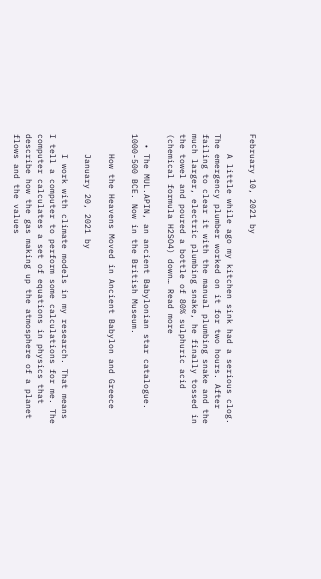February 10, 2021 by

    A little while ago my kitchen sink had a serious clog. The emergency plumber worked on it for two hours. After failing to clear it with the manual plumbing snake and the much larger, electric plumbing snake, he finally tossed in the towel and poured a bottle of 80% sulphuric acid (chemical formula H2SO4) down… Read more

  • The MUL.APIN, an ancient Babylonian star catalogue. 1000-500 BCE. Now in the British Museum.

    How the Heavens Moved in Ancient Babylon and Greece

    January 20, 2021 by

    I work with climate models in my research. That means I tell a computer to perform some calculations for me. The computer calculates a set of equations in physics that describe how the gas making up the atmosphere of a planet flows and the values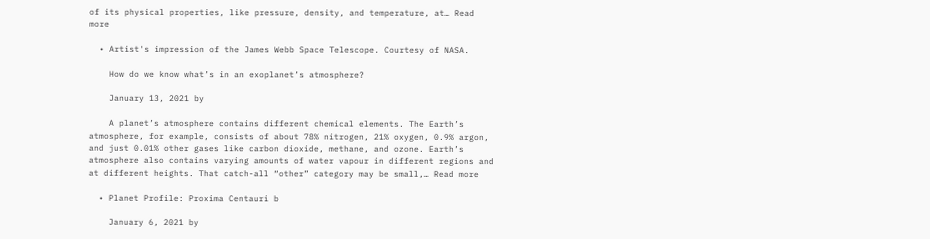of its physical properties, like pressure, density, and temperature, at… Read more

  • Artist's impression of the James Webb Space Telescope. Courtesy of NASA.

    How do we know what’s in an exoplanet’s atmosphere?

    January 13, 2021 by

    A planet’s atmosphere contains different chemical elements. The Earth’s atmosphere, for example, consists of about 78% nitrogen, 21% oxygen, 0.9% argon, and just 0.01% other gases like carbon dioxide, methane, and ozone. Earth’s atmosphere also contains varying amounts of water vapour in different regions and at different heights. That catch-all “other” category may be small,… Read more

  • Planet Profile: Proxima Centauri b

    January 6, 2021 by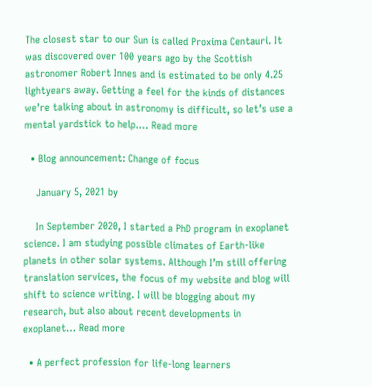The closest star to our Sun is called Proxima Centauri. It was discovered over 100 years ago by the Scottish astronomer Robert Innes and is estimated to be only 4.25 lightyears away. Getting a feel for the kinds of distances we’re talking about in astronomy is difficult, so let’s use a mental yardstick to help.… Read more

  • Blog announcement: Change of focus

    January 5, 2021 by

    In September 2020, I started a PhD program in exoplanet science. I am studying possible climates of Earth-like planets in other solar systems. Although I’m still offering translation services, the focus of my website and blog will shift to science writing. I will be blogging about my research, but also about recent developments in exoplanet… Read more

  • A perfect profession for life-long learners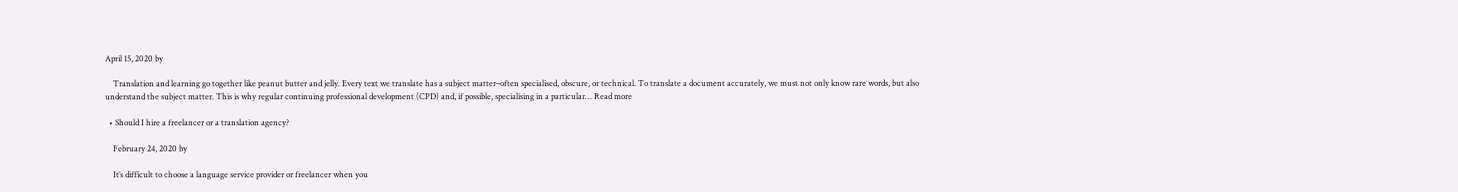April 15, 2020 by

    Translation and learning go together like peanut butter and jelly. Every text we translate has a subject matter–often specialised, obscure, or technical. To translate a document accurately, we must not only know rare words, but also understand the subject matter. This is why regular continuing professional development (CPD) and, if possible, specialising in a particular… Read more

  • Should I hire a freelancer or a translation agency?

    February 24, 2020 by

    It’s difficult to choose a language service provider or freelancer when you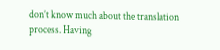don’t know much about the translation process. Having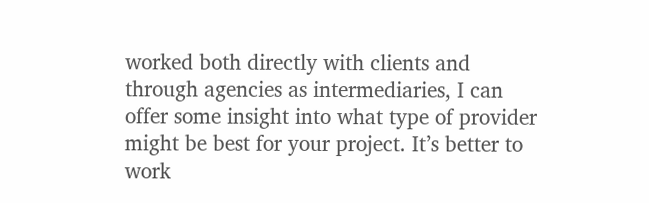worked both directly with clients and through agencies as intermediaries, I can offer some insight into what type of provider might be best for your project. It’s better to work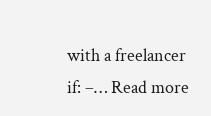with a freelancer if: –… Read more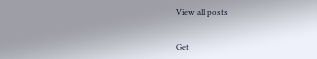View all posts


Get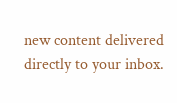new content delivered directly to your inbox.